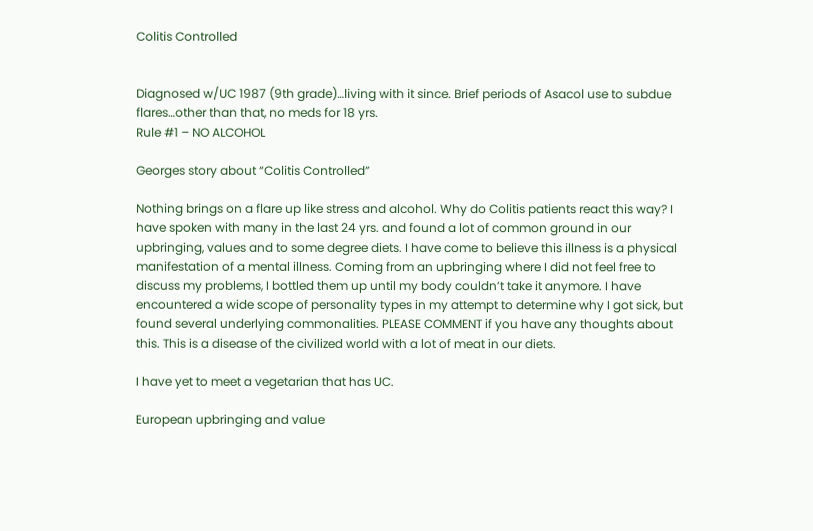Colitis Controlled


Diagnosed w/UC 1987 (9th grade)…living with it since. Brief periods of Asacol use to subdue flares…other than that, no meds for 18 yrs.
Rule #1 – NO ALCOHOL

Georges story about “Colitis Controlled”

Nothing brings on a flare up like stress and alcohol. Why do Colitis patients react this way? I have spoken with many in the last 24 yrs. and found a lot of common ground in our upbringing, values and to some degree diets. I have come to believe this illness is a physical manifestation of a mental illness. Coming from an upbringing where I did not feel free to discuss my problems, I bottled them up until my body couldn’t take it anymore. I have encountered a wide scope of personality types in my attempt to determine why I got sick, but found several underlying commonalities. PLEASE COMMENT if you have any thoughts about this. This is a disease of the civilized world with a lot of meat in our diets.

I have yet to meet a vegetarian that has UC.

European upbringing and value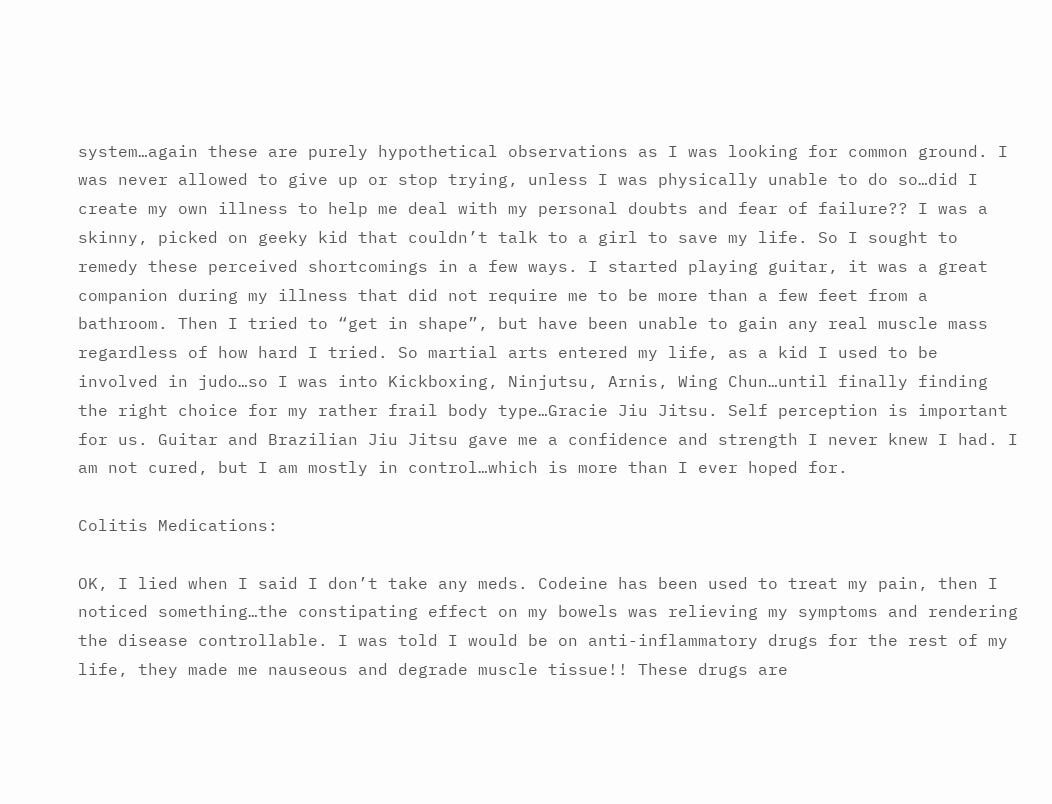system…again these are purely hypothetical observations as I was looking for common ground. I was never allowed to give up or stop trying, unless I was physically unable to do so…did I create my own illness to help me deal with my personal doubts and fear of failure?? I was a skinny, picked on geeky kid that couldn’t talk to a girl to save my life. So I sought to remedy these perceived shortcomings in a few ways. I started playing guitar, it was a great companion during my illness that did not require me to be more than a few feet from a bathroom. Then I tried to “get in shape”, but have been unable to gain any real muscle mass regardless of how hard I tried. So martial arts entered my life, as a kid I used to be involved in judo…so I was into Kickboxing, Ninjutsu, Arnis, Wing Chun…until finally finding the right choice for my rather frail body type…Gracie Jiu Jitsu. Self perception is important for us. Guitar and Brazilian Jiu Jitsu gave me a confidence and strength I never knew I had. I am not cured, but I am mostly in control…which is more than I ever hoped for.

Colitis Medications:

OK, I lied when I said I don’t take any meds. Codeine has been used to treat my pain, then I noticed something…the constipating effect on my bowels was relieving my symptoms and rendering the disease controllable. I was told I would be on anti-inflammatory drugs for the rest of my life, they made me nauseous and degrade muscle tissue!! These drugs are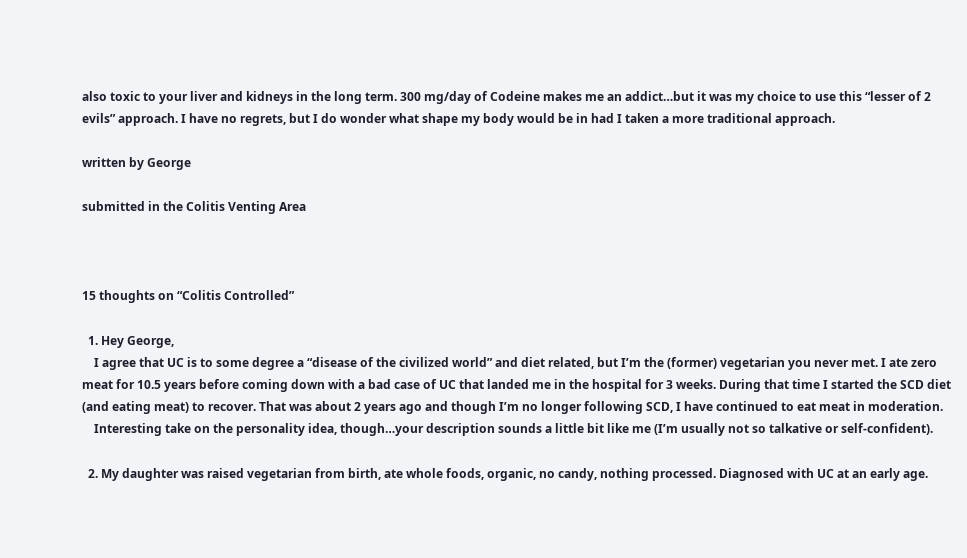also toxic to your liver and kidneys in the long term. 300 mg/day of Codeine makes me an addict…but it was my choice to use this “lesser of 2 evils” approach. I have no regrets, but I do wonder what shape my body would be in had I taken a more traditional approach.

written by George

submitted in the Colitis Venting Area



15 thoughts on “Colitis Controlled”

  1. Hey George,
    I agree that UC is to some degree a “disease of the civilized world” and diet related, but I’m the (former) vegetarian you never met. I ate zero meat for 10.5 years before coming down with a bad case of UC that landed me in the hospital for 3 weeks. During that time I started the SCD diet (and eating meat) to recover. That was about 2 years ago and though I’m no longer following SCD, I have continued to eat meat in moderation.
    Interesting take on the personality idea, though…your description sounds a little bit like me (I’m usually not so talkative or self-confident).

  2. My daughter was raised vegetarian from birth, ate whole foods, organic, no candy, nothing processed. Diagnosed with UC at an early age.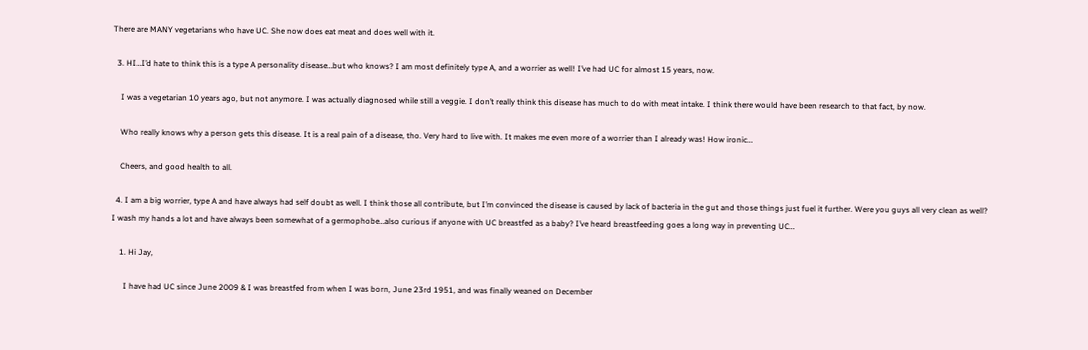There are MANY vegetarians who have UC. She now does eat meat and does well with it.

  3. HI…I’d hate to think this is a type A personality disease…but who knows? I am most definitely type A, and a worrier as well! I’ve had UC for almost 15 years, now.

    I was a vegetarian 10 years ago, but not anymore. I was actually diagnosed while still a veggie. I don’t really think this disease has much to do with meat intake. I think there would have been research to that fact, by now.

    Who really knows why a person gets this disease. It is a real pain of a disease, tho. Very hard to live with. It makes me even more of a worrier than I already was! How ironic…

    Cheers, and good health to all.

  4. I am a big worrier, type A and have always had self doubt as well. I think those all contribute, but I’m convinced the disease is caused by lack of bacteria in the gut and those things just fuel it further. Were you guys all very clean as well? I wash my hands a lot and have always been somewhat of a germophobe…also curious if anyone with UC breastfed as a baby? I’ve heard breastfeeding goes a long way in preventing UC…

    1. Hi Jay,

      I have had UC since June 2009 & I was breastfed from when I was born, June 23rd 1951, and was finally weaned on December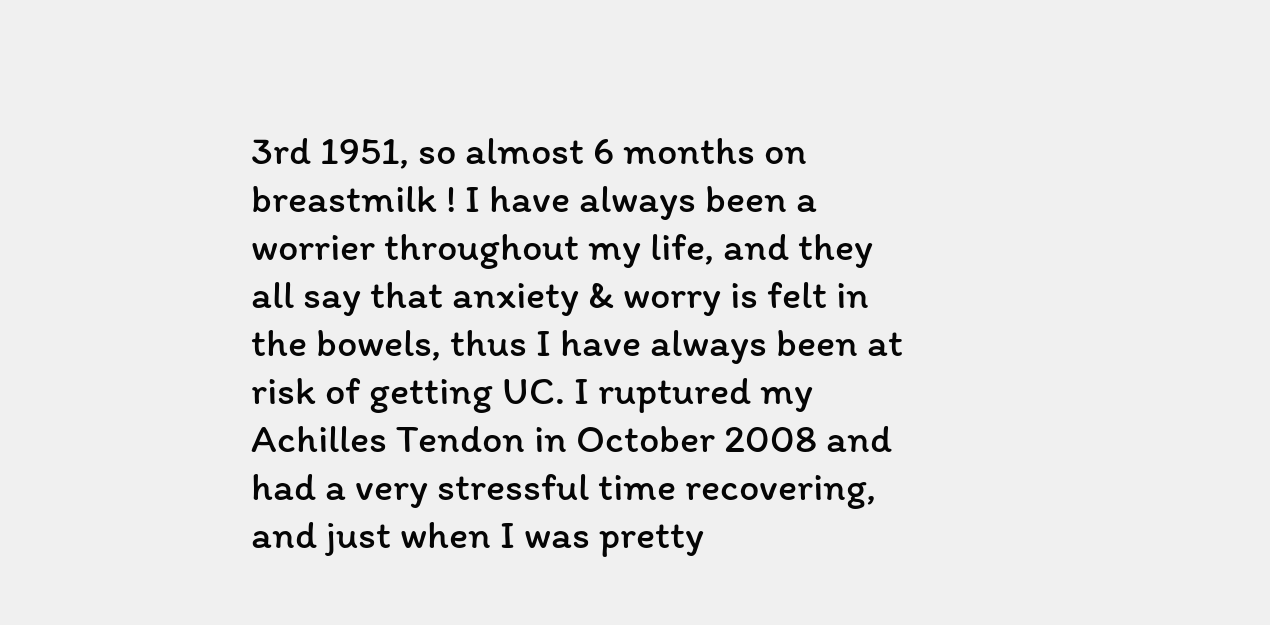3rd 1951, so almost 6 months on breastmilk ! I have always been a worrier throughout my life, and they all say that anxiety & worry is felt in the bowels, thus I have always been at risk of getting UC. I ruptured my Achilles Tendon in October 2008 and had a very stressful time recovering, and just when I was pretty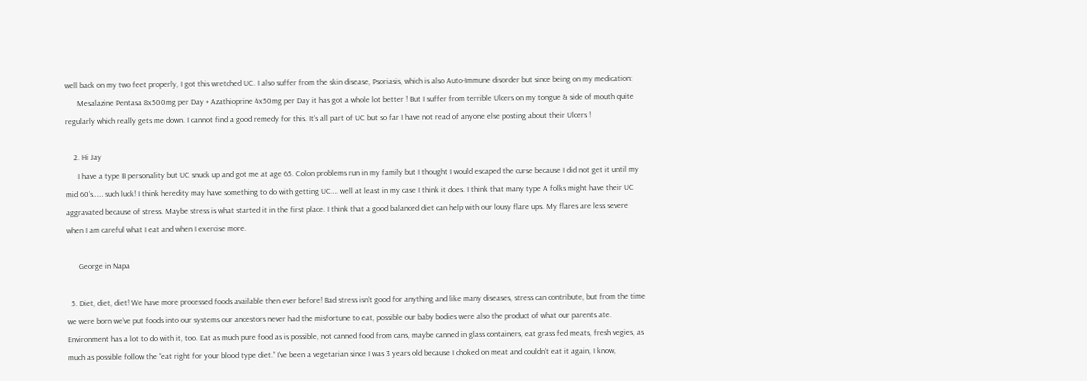well back on my two feet properly, I got this wretched UC. I also suffer from the skin disease, Psoriasis, which is also Auto-Immune disorder but since being on my medication:
      Mesalazine Pentasa 8x500mg per Day + Azathioprine 4x50mg per Day it has got a whole lot better ! But I suffer from terrible Ulcers on my tongue & side of mouth quite regularly which really gets me down. I cannot find a good remedy for this. It’s all part of UC but so far I have not read of anyone else posting about their Ulcers !

    2. Hi Jay
      I have a type B personality but UC snuck up and got me at age 65. Colon problems run in my family but I thought I would escaped the curse because I did not get it until my mid 60’s…… such luck! I think heredity may have something to do with getting UC…. well at least in my case I think it does. I think that many type A folks might have their UC aggravated because of stress. Maybe stress is what started it in the first place. I think that a good balanced diet can help with our lousy flare ups. My flares are less severe when I am careful what I eat and when I exercise more.

      George in Napa

  5. Diet, diet, diet! We have more processed foods available then ever before! Bad stress isn’t good for anything and like many diseases, stress can contribute, but from the time we were born we’ve put foods into our systems our ancestors never had the misfortune to eat, possible our baby bodies were also the product of what our parents ate. Environment has a lot to do with it, too. Eat as much pure food as is possible, not canned food from cans, maybe canned in glass containers, eat grass fed meats, fresh vegies, as much as possible follow the “eat right for your blood type diet.” I’ve been a vegetarian since I was 3 years old because I choked on meat and couldn’t eat it again, I know,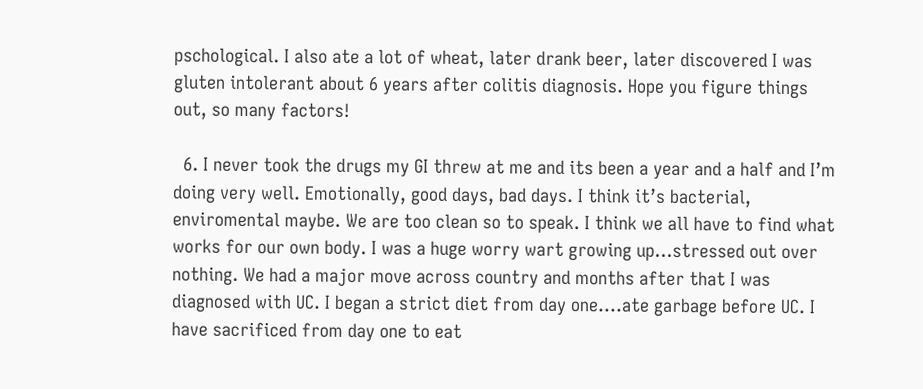pschological. I also ate a lot of wheat, later drank beer, later discovered I was gluten intolerant about 6 years after colitis diagnosis. Hope you figure things out, so many factors!

  6. I never took the drugs my GI threw at me and its been a year and a half and I’m doing very well. Emotionally, good days, bad days. I think it’s bacterial, enviromental maybe. We are too clean so to speak. I think we all have to find what works for our own body. I was a huge worry wart growing up…stressed out over nothing. We had a major move across country and months after that I was diagnosed with UC. I began a strict diet from day one….ate garbage before UC. I have sacrificed from day one to eat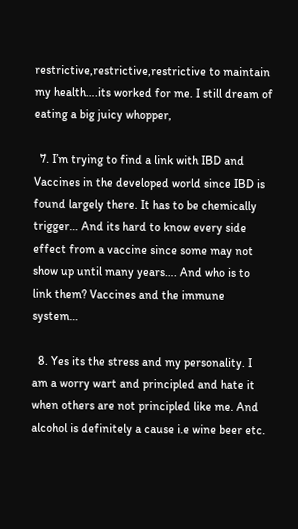restrictive,restrictive,restrictive to maintain my health….its worked for me. I still dream of eating a big juicy whopper,

  7. I’m trying to find a link with IBD and Vaccines in the developed world since IBD is found largely there. It has to be chemically trigger… And its hard to know every side effect from a vaccine since some may not show up until many years…. And who is to link them? Vaccines and the immune system…

  8. Yes its the stress and my personality. I am a worry wart and principled and hate it when others are not principled like me. And alcohol is definitely a cause i.e wine beer etc.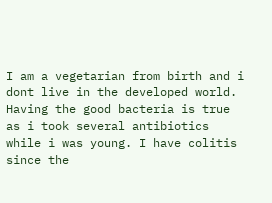I am a vegetarian from birth and i dont live in the developed world. Having the good bacteria is true as i took several antibiotics while i was young. I have colitis since the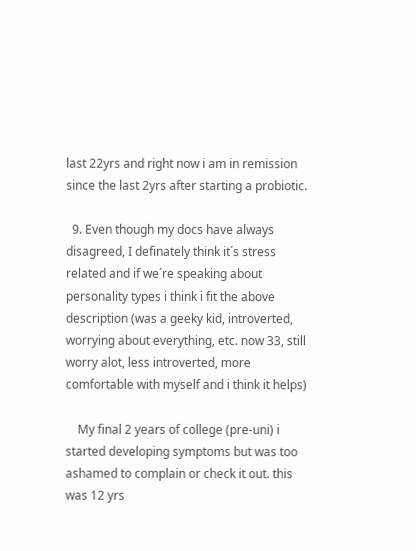last 22yrs and right now i am in remission since the last 2yrs after starting a probiotic.

  9. Even though my docs have always disagreed, I definately think it´s stress related and if we´re speaking about personality types i think i fit the above description (was a geeky kid, introverted, worrying about everything, etc. now 33, still worry alot, less introverted, more comfortable with myself and i think it helps)

    My final 2 years of college (pre-uni) i started developing symptoms but was too ashamed to complain or check it out. this was 12 yrs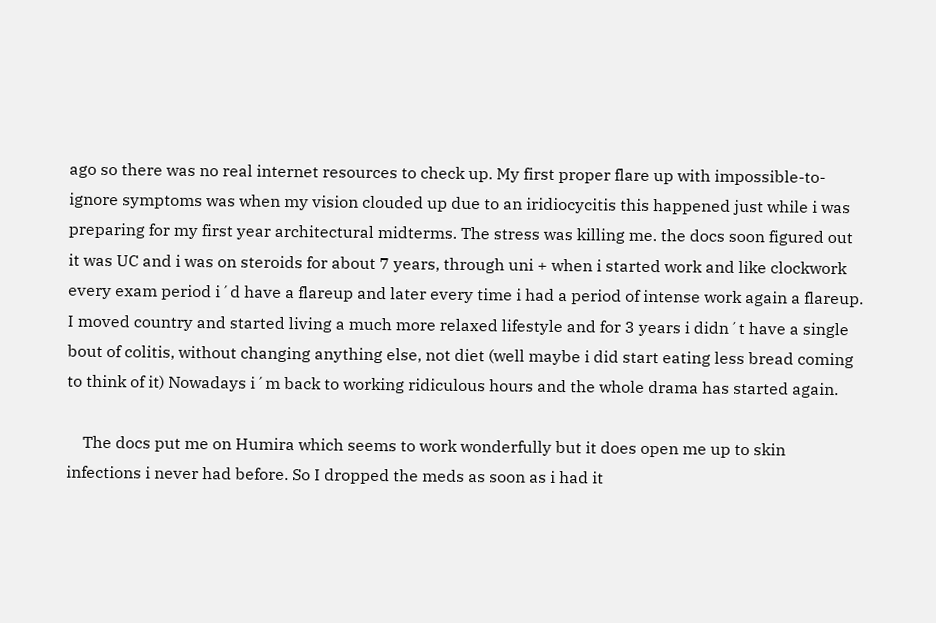ago so there was no real internet resources to check up. My first proper flare up with impossible-to-ignore symptoms was when my vision clouded up due to an iridiocycitis this happened just while i was preparing for my first year architectural midterms. The stress was killing me. the docs soon figured out it was UC and i was on steroids for about 7 years, through uni + when i started work and like clockwork every exam period i´d have a flareup and later every time i had a period of intense work again a flareup. I moved country and started living a much more relaxed lifestyle and for 3 years i didn´t have a single bout of colitis, without changing anything else, not diet (well maybe i did start eating less bread coming to think of it) Nowadays i´m back to working ridiculous hours and the whole drama has started again.

    The docs put me on Humira which seems to work wonderfully but it does open me up to skin infections i never had before. So I dropped the meds as soon as i had it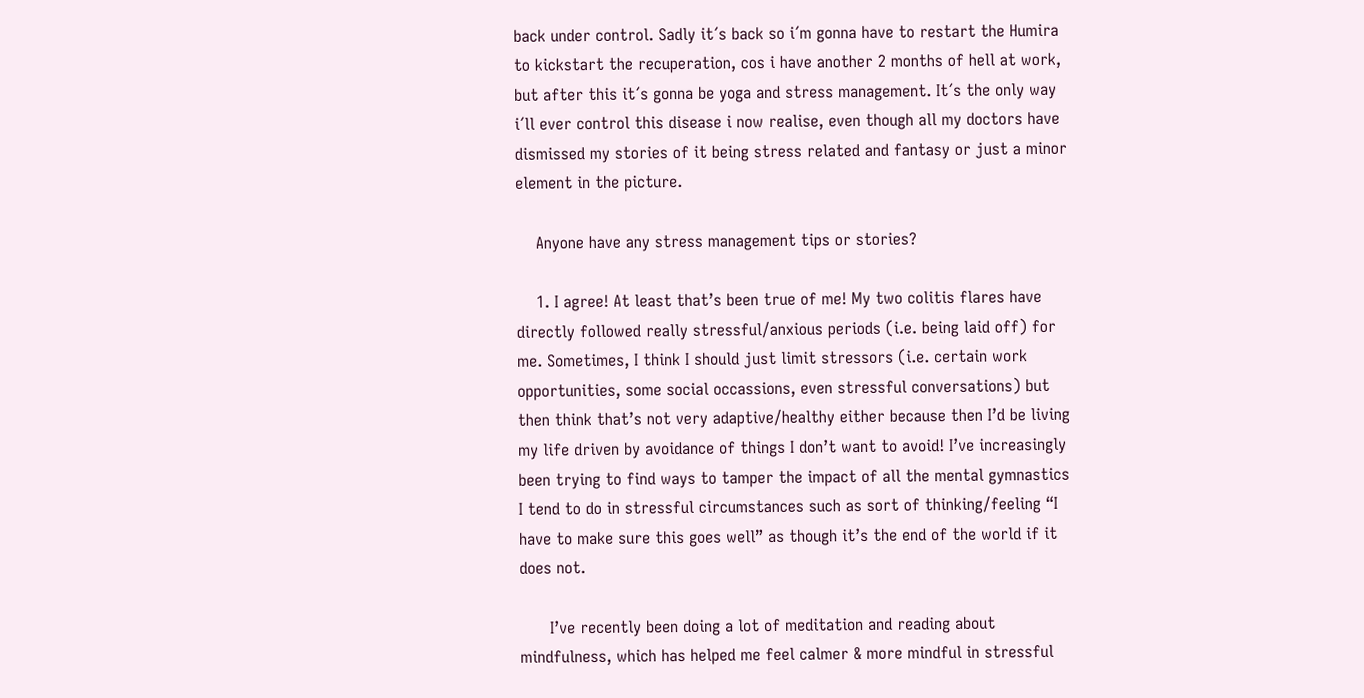back under control. Sadly it´s back so i´m gonna have to restart the Humira to kickstart the recuperation, cos i have another 2 months of hell at work, but after this it´s gonna be yoga and stress management. It´s the only way i´ll ever control this disease i now realise, even though all my doctors have dismissed my stories of it being stress related and fantasy or just a minor element in the picture.

    Anyone have any stress management tips or stories?

    1. I agree! At least that’s been true of me! My two colitis flares have directly followed really stressful/anxious periods (i.e. being laid off) for me. Sometimes, I think I should just limit stressors (i.e. certain work opportunities, some social occassions, even stressful conversations) but then think that’s not very adaptive/healthy either because then I’d be living my life driven by avoidance of things I don’t want to avoid! I’ve increasingly been trying to find ways to tamper the impact of all the mental gymnastics I tend to do in stressful circumstances such as sort of thinking/feeling “I have to make sure this goes well” as though it’s the end of the world if it does not.

      I’ve recently been doing a lot of meditation and reading about mindfulness, which has helped me feel calmer & more mindful in stressful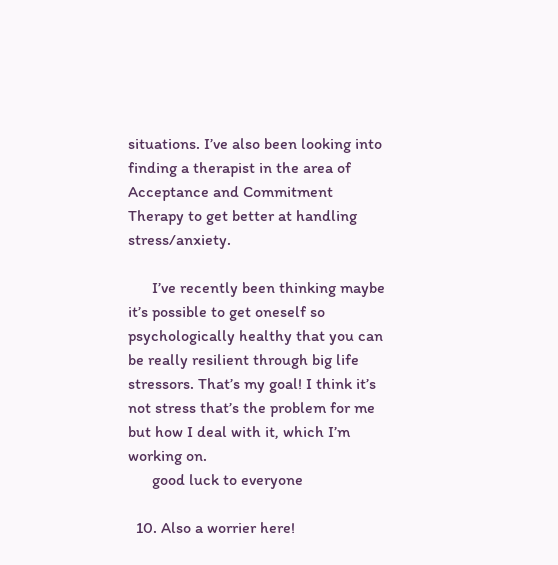situations. I’ve also been looking into finding a therapist in the area of Acceptance and Commitment Therapy to get better at handling stress/anxiety.

      I’ve recently been thinking maybe it’s possible to get oneself so psychologically healthy that you can be really resilient through big life stressors. That’s my goal! I think it’s not stress that’s the problem for me but how I deal with it, which I’m working on.
      good luck to everyone

  10. Also a worrier here!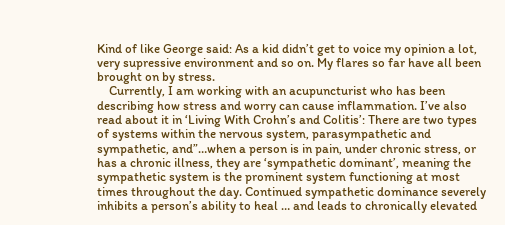Kind of like George said: As a kid didn’t get to voice my opinion a lot, very supressive environment and so on. My flares so far have all been brought on by stress.
    Currently, I am working with an acupuncturist who has been describing how stress and worry can cause inflammation. I’ve also read about it in ‘Living With Crohn’s and Colitis’: There are two types of systems within the nervous system, parasympathetic and sympathetic, and”…when a person is in pain, under chronic stress, or has a chronic illness, they are ‘sympathetic dominant’, meaning the sympathetic system is the prominent system functioning at most times throughout the day. Continued sympathetic dominance severely inhibits a person’s ability to heal … and leads to chronically elevated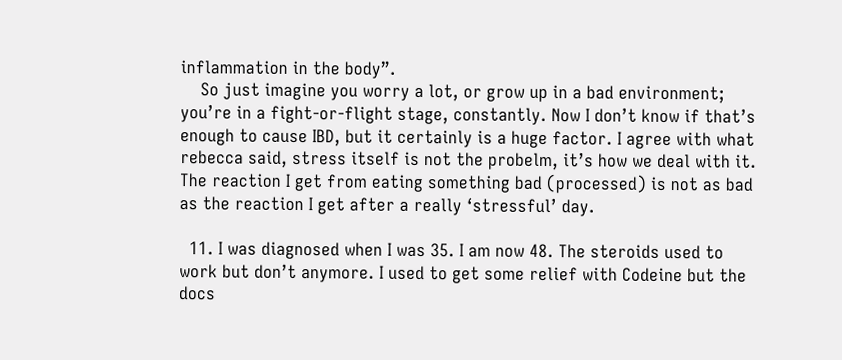inflammation in the body”.
    So just imagine you worry a lot, or grow up in a bad environment; you’re in a fight-or-flight stage, constantly. Now I don’t know if that’s enough to cause IBD, but it certainly is a huge factor. I agree with what rebecca said, stress itself is not the probelm, it’s how we deal with it. The reaction I get from eating something bad (processed) is not as bad as the reaction I get after a really ‘stressful’ day.

  11. I was diagnosed when I was 35. I am now 48. The steroids used to work but don’t anymore. I used to get some relief with Codeine but the docs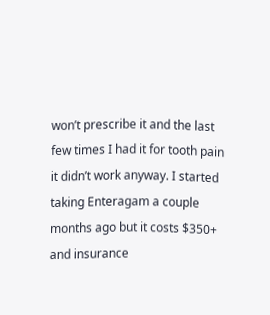won’t prescribe it and the last few times I had it for tooth pain it didn’t work anyway. I started taking Enteragam a couple months ago but it costs $350+ and insurance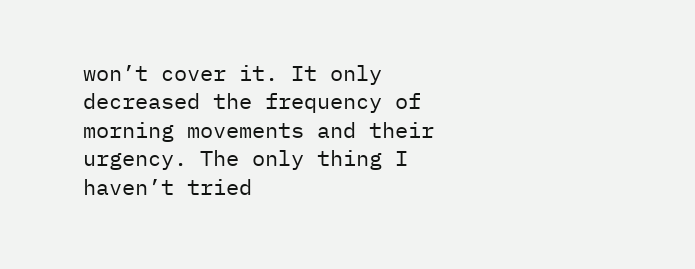won’t cover it. It only decreased the frequency of morning movements and their urgency. The only thing I haven’t tried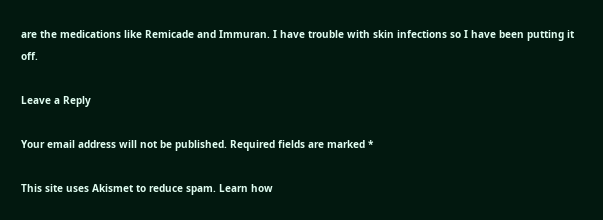are the medications like Remicade and Immuran. I have trouble with skin infections so I have been putting it off.

Leave a Reply

Your email address will not be published. Required fields are marked *

This site uses Akismet to reduce spam. Learn how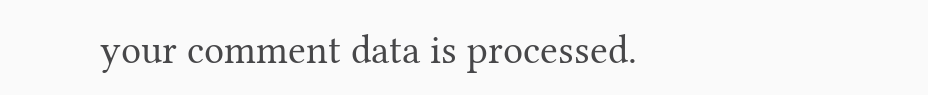your comment data is processed.